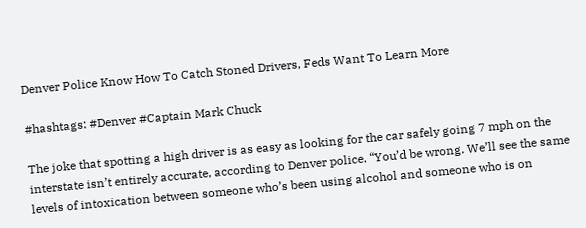Denver Police Know How To Catch Stoned Drivers, Feds Want To Learn More

#hashtags: #Denver #Captain Mark Chuck

The joke that spotting a high driver is as easy as looking for the car safely going 7 mph on the interstate isn’t entirely accurate, according to Denver police. “You’d be wrong. We’ll see the same levels of intoxication between someone who’s been using alcohol and someone who is on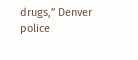drugs,” Denver police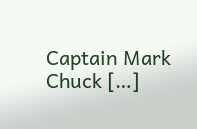Captain Mark Chuck […]